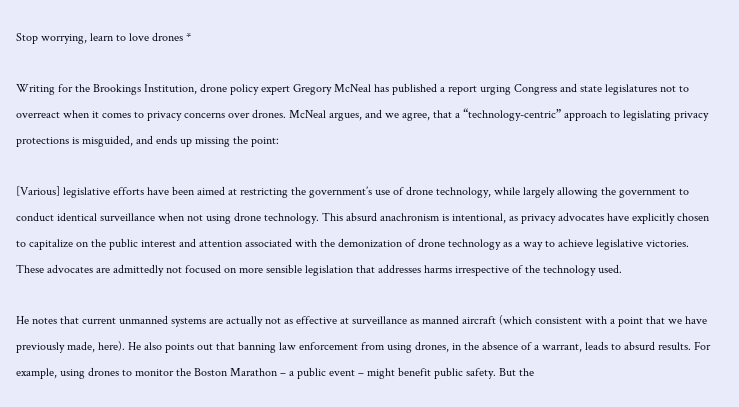Stop worrying, learn to love drones *

Writing for the Brookings Institution, drone policy expert Gregory McNeal has published a report urging Congress and state legislatures not to overreact when it comes to privacy concerns over drones. McNeal argues, and we agree, that a “technology-centric” approach to legislating privacy protections is misguided, and ends up missing the point:

[Various] legislative efforts have been aimed at restricting the government’s use of drone technology, while largely allowing the government to conduct identical surveillance when not using drone technology. This absurd anachronism is intentional, as privacy advocates have explicitly chosen to capitalize on the public interest and attention associated with the demonization of drone technology as a way to achieve legislative victories. These advocates are admittedly not focused on more sensible legislation that addresses harms irrespective of the technology used.

He notes that current unmanned systems are actually not as effective at surveillance as manned aircraft (which consistent with a point that we have previously made, here). He also points out that banning law enforcement from using drones, in the absence of a warrant, leads to absurd results. For example, using drones to monitor the Boston Marathon – a public event – might benefit public safety. But the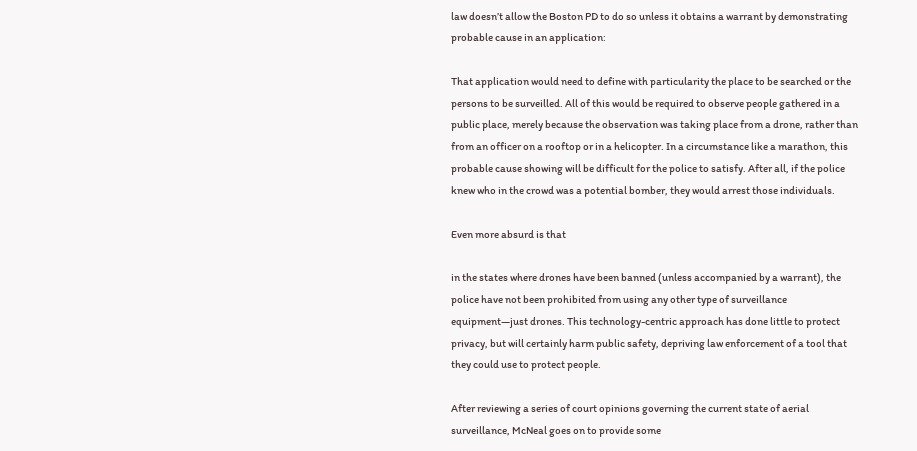law doesn’t allow the Boston PD to do so unless it obtains a warrant by demonstrating probable cause in an application:

That application would need to define with particularity the place to be searched or the persons to be surveilled. All of this would be required to observe people gathered in a public place, merely because the observation was taking place from a drone, rather than from an officer on a rooftop or in a helicopter. In a circumstance like a marathon, this probable cause showing will be difficult for the police to satisfy. After all, if the police knew who in the crowd was a potential bomber, they would arrest those individuals.

Even more absurd is that

in the states where drones have been banned (unless accompanied by a warrant), the police have not been prohibited from using any other type of surveillance equipment—just drones. This technology-centric approach has done little to protect privacy, but will certainly harm public safety, depriving law enforcement of a tool that they could use to protect people.

After reviewing a series of court opinions governing the current state of aerial surveillance, McNeal goes on to provide some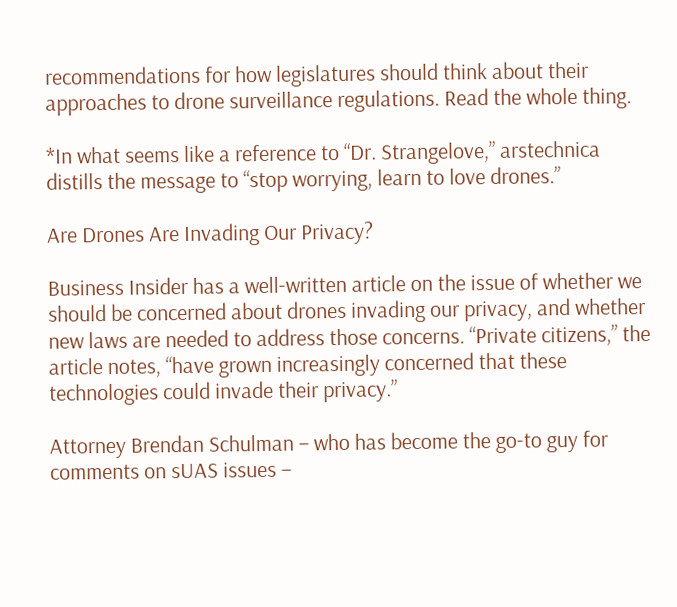recommendations for how legislatures should think about their approaches to drone surveillance regulations. Read the whole thing.

*In what seems like a reference to “Dr. Strangelove,” arstechnica distills the message to “stop worrying, learn to love drones.”

Are Drones Are Invading Our Privacy?

Business Insider has a well-written article on the issue of whether we should be concerned about drones invading our privacy, and whether new laws are needed to address those concerns. “Private citizens,” the article notes, “have grown increasingly concerned that these technologies could invade their privacy.”

Attorney Brendan Schulman – who has become the go-to guy for comments on sUAS issues –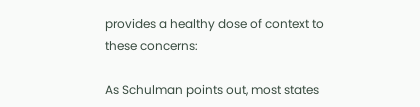provides a healthy dose of context to these concerns:

As Schulman points out, most states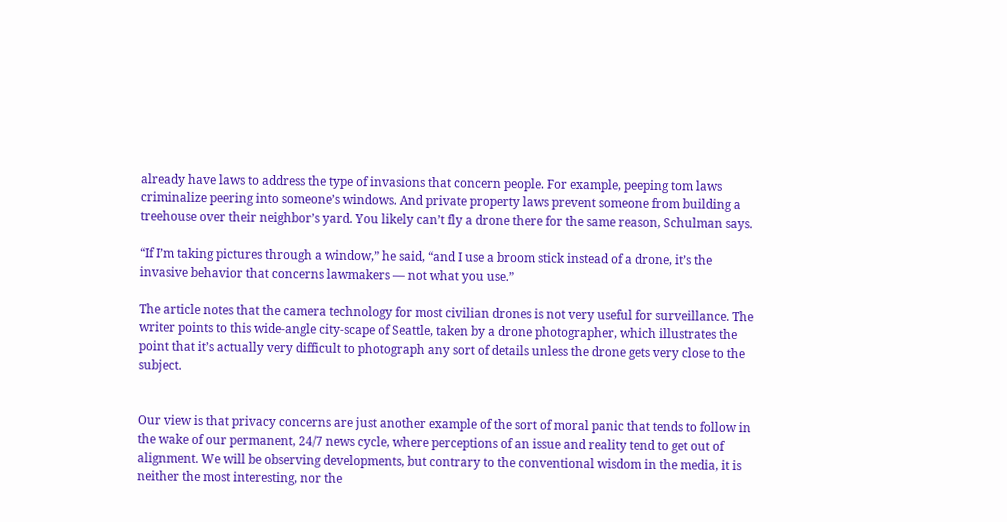already have laws to address the type of invasions that concern people. For example, peeping tom laws criminalize peering into someone’s windows. And private property laws prevent someone from building a treehouse over their neighbor’s yard. You likely can’t fly a drone there for the same reason, Schulman says.

“If I’m taking pictures through a window,” he said, “and I use a broom stick instead of a drone, it’s the invasive behavior that concerns lawmakers — not what you use.”

The article notes that the camera technology for most civilian drones is not very useful for surveillance. The writer points to this wide-angle city-scape of Seattle, taken by a drone photographer, which illustrates the point that it’s actually very difficult to photograph any sort of details unless the drone gets very close to the subject.


Our view is that privacy concerns are just another example of the sort of moral panic that tends to follow in the wake of our permanent, 24/7 news cycle, where perceptions of an issue and reality tend to get out of alignment. We will be observing developments, but contrary to the conventional wisdom in the media, it is neither the most interesting, nor the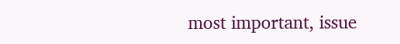most important, issue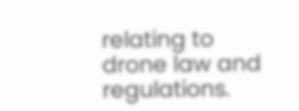relating to drone law and regulations.